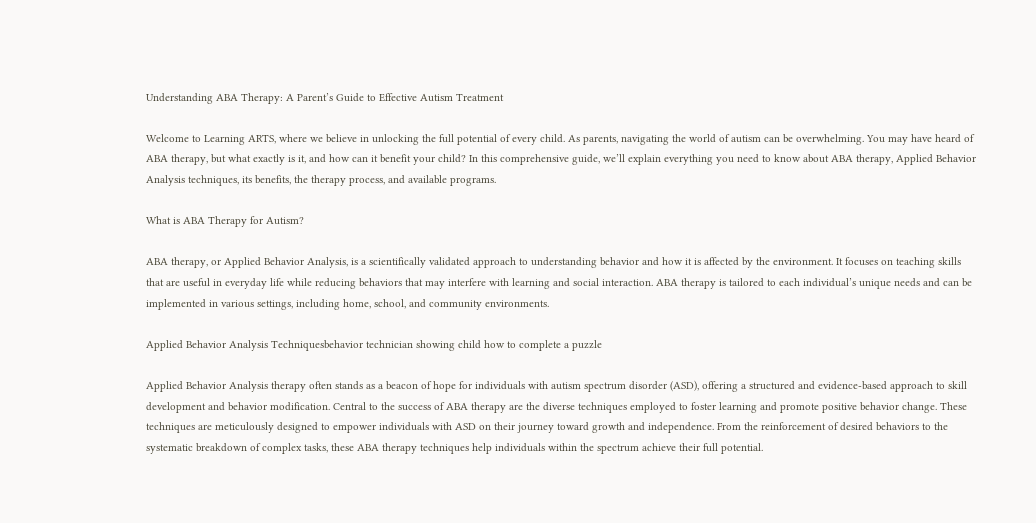Understanding ABA Therapy: A Parent’s Guide to Effective Autism Treatment

Welcome to Learning ARTS, where we believe in unlocking the full potential of every child. As parents, navigating the world of autism can be overwhelming. You may have heard of ABA therapy, but what exactly is it, and how can it benefit your child? In this comprehensive guide, we’ll explain everything you need to know about ABA therapy, Applied Behavior Analysis techniques, its benefits, the therapy process, and available programs.

What is ABA Therapy for Autism?

ABA therapy, or Applied Behavior Analysis, is a scientifically validated approach to understanding behavior and how it is affected by the environment. It focuses on teaching skills that are useful in everyday life while reducing behaviors that may interfere with learning and social interaction. ABA therapy is tailored to each individual’s unique needs and can be implemented in various settings, including home, school, and community environments.

Applied Behavior Analysis Techniquesbehavior technician showing child how to complete a puzzle

Applied Behavior Analysis therapy often stands as a beacon of hope for individuals with autism spectrum disorder (ASD), offering a structured and evidence-based approach to skill development and behavior modification. Central to the success of ABA therapy are the diverse techniques employed to foster learning and promote positive behavior change. These techniques are meticulously designed to empower individuals with ASD on their journey toward growth and independence. From the reinforcement of desired behaviors to the systematic breakdown of complex tasks, these ABA therapy techniques help individuals within the spectrum achieve their full potential.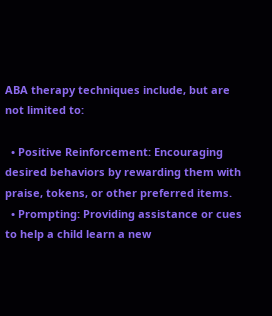ABA therapy techniques include, but are not limited to:

  • Positive Reinforcement: Encouraging desired behaviors by rewarding them with praise, tokens, or other preferred items.
  • Prompting: Providing assistance or cues to help a child learn a new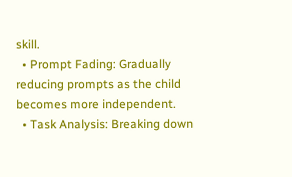skill.
  • Prompt Fading: Gradually reducing prompts as the child becomes more independent.
  • Task Analysis: Breaking down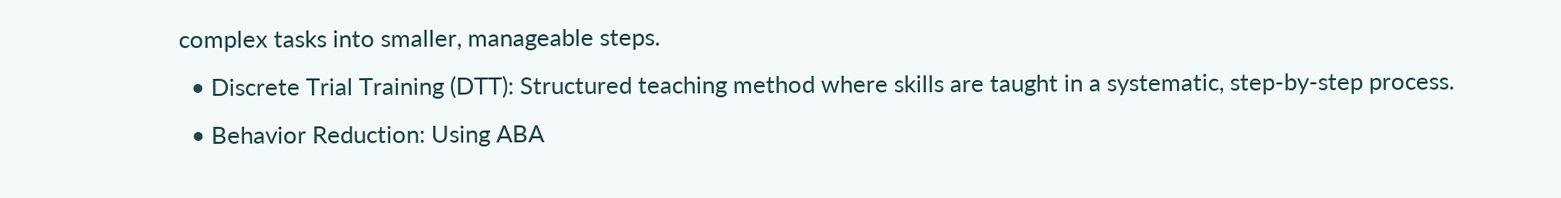complex tasks into smaller, manageable steps.
  • Discrete Trial Training (DTT): Structured teaching method where skills are taught in a systematic, step-by-step process.
  • Behavior Reduction: Using ABA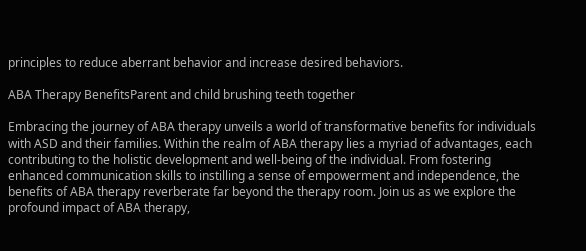principles to reduce aberrant behavior and increase desired behaviors.

ABA Therapy BenefitsParent and child brushing teeth together

Embracing the journey of ABA therapy unveils a world of transformative benefits for individuals with ASD and their families. Within the realm of ABA therapy lies a myriad of advantages, each contributing to the holistic development and well-being of the individual. From fostering enhanced communication skills to instilling a sense of empowerment and independence, the benefits of ABA therapy reverberate far beyond the therapy room. Join us as we explore the profound impact of ABA therapy,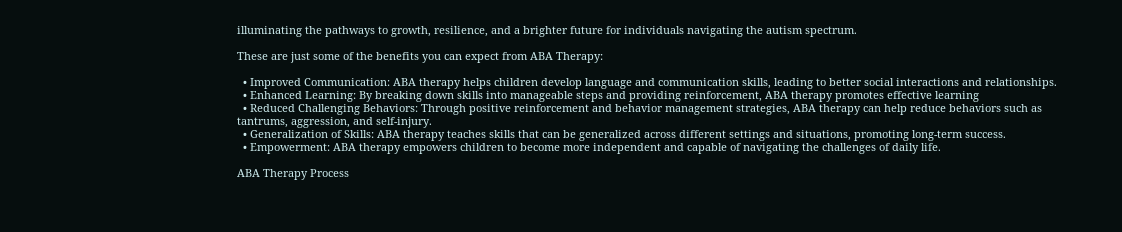illuminating the pathways to growth, resilience, and a brighter future for individuals navigating the autism spectrum.

These are just some of the benefits you can expect from ABA Therapy:

  • Improved Communication: ABA therapy helps children develop language and communication skills, leading to better social interactions and relationships.
  • Enhanced Learning: By breaking down skills into manageable steps and providing reinforcement, ABA therapy promotes effective learning
  • Reduced Challenging Behaviors: Through positive reinforcement and behavior management strategies, ABA therapy can help reduce behaviors such as tantrums, aggression, and self-injury.
  • Generalization of Skills: ABA therapy teaches skills that can be generalized across different settings and situations, promoting long-term success.
  • Empowerment: ABA therapy empowers children to become more independent and capable of navigating the challenges of daily life.

ABA Therapy Process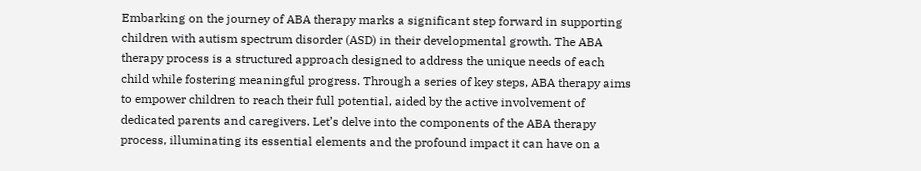Embarking on the journey of ABA therapy marks a significant step forward in supporting children with autism spectrum disorder (ASD) in their developmental growth. The ABA therapy process is a structured approach designed to address the unique needs of each child while fostering meaningful progress. Through a series of key steps, ABA therapy aims to empower children to reach their full potential, aided by the active involvement of dedicated parents and caregivers. Let’s delve into the components of the ABA therapy process, illuminating its essential elements and the profound impact it can have on a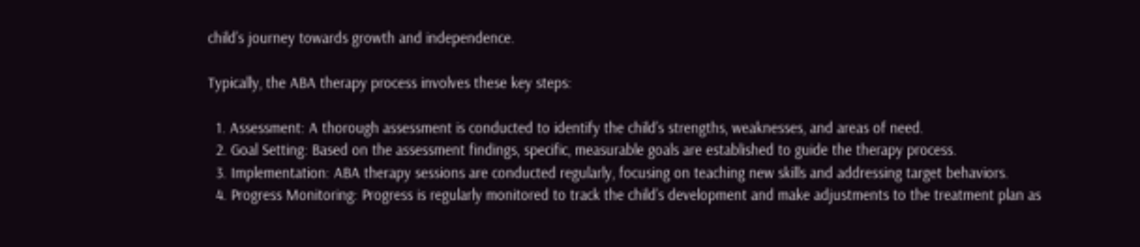child’s journey towards growth and independence.

Typically, the ABA therapy process involves these key steps:

  1. Assessment: A thorough assessment is conducted to identify the child’s strengths, weaknesses, and areas of need.
  2. Goal Setting: Based on the assessment findings, specific, measurable goals are established to guide the therapy process.
  3. Implementation: ABA therapy sessions are conducted regularly, focusing on teaching new skills and addressing target behaviors.
  4. Progress Monitoring: Progress is regularly monitored to track the child’s development and make adjustments to the treatment plan as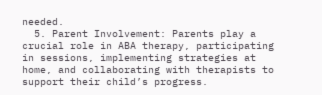needed.
  5. Parent Involvement: Parents play a crucial role in ABA therapy, participating in sessions, implementing strategies at home, and collaborating with therapists to support their child’s progress.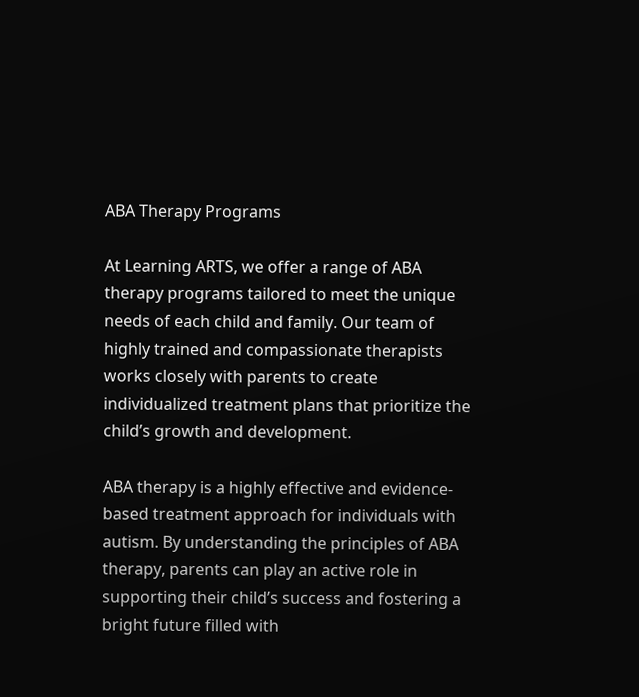ABA Therapy Programs

At Learning ARTS, we offer a range of ABA therapy programs tailored to meet the unique needs of each child and family. Our team of highly trained and compassionate therapists works closely with parents to create individualized treatment plans that prioritize the child’s growth and development.

ABA therapy is a highly effective and evidence-based treatment approach for individuals with autism. By understanding the principles of ABA therapy, parents can play an active role in supporting their child’s success and fostering a bright future filled with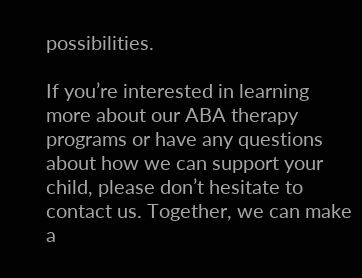possibilities.

If you’re interested in learning more about our ABA therapy programs or have any questions about how we can support your child, please don’t hesitate to contact us. Together, we can make a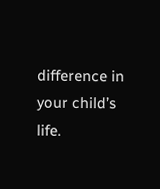difference in your child’s life.